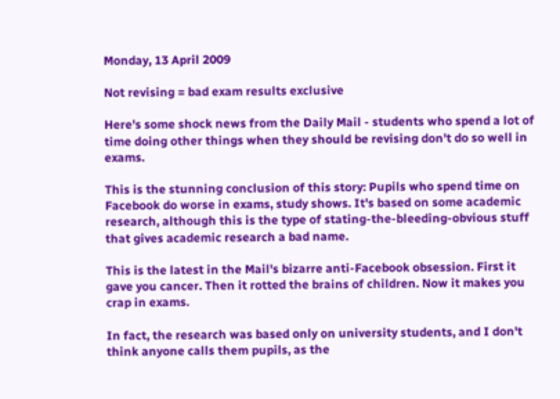Monday, 13 April 2009

Not revising = bad exam results exclusive

Here's some shock news from the Daily Mail - students who spend a lot of time doing other things when they should be revising don't do so well in exams.

This is the stunning conclusion of this story: Pupils who spend time on Facebook do worse in exams, study shows. It's based on some academic research, although this is the type of stating-the-bleeding-obvious stuff that gives academic research a bad name.

This is the latest in the Mail's bizarre anti-Facebook obsession. First it gave you cancer. Then it rotted the brains of children. Now it makes you crap in exams.

In fact, the research was based only on university students, and I don't think anyone calls them pupils, as the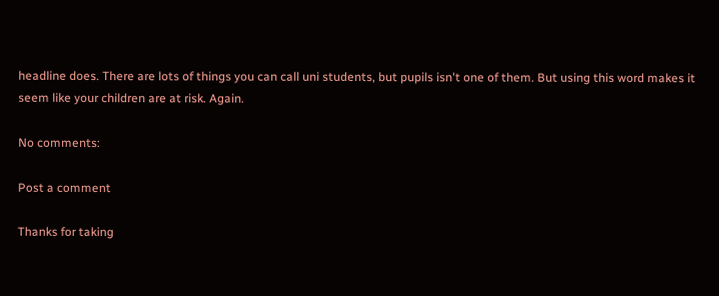headline does. There are lots of things you can call uni students, but pupils isn't one of them. But using this word makes it seem like your children are at risk. Again.

No comments:

Post a comment

Thanks for taking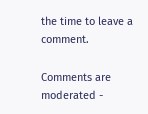the time to leave a comment.

Comments are moderated -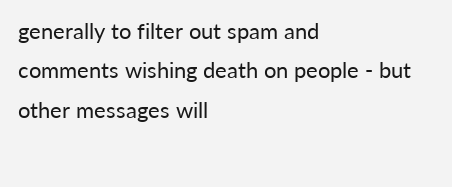generally to filter out spam and comments wishing death on people - but other messages will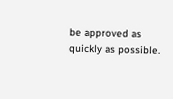be approved as quickly as possible.